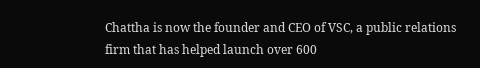Chattha is now the founder and CEO of VSC, a public relations firm that has helped launch over 600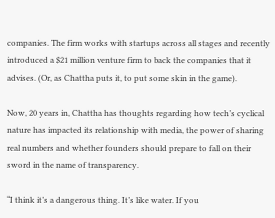companies. The firm works with startups across all stages and recently introduced a $21 million venture firm to back the companies that it advises. (Or, as Chattha puts it, to put some skin in the game).

Now, 20 years in, Chattha has thoughts regarding how tech’s cyclical nature has impacted its relationship with media, the power of sharing real numbers and whether founders should prepare to fall on their sword in the name of transparency.

“I think it’s a dangerous thing. It’s like water. If you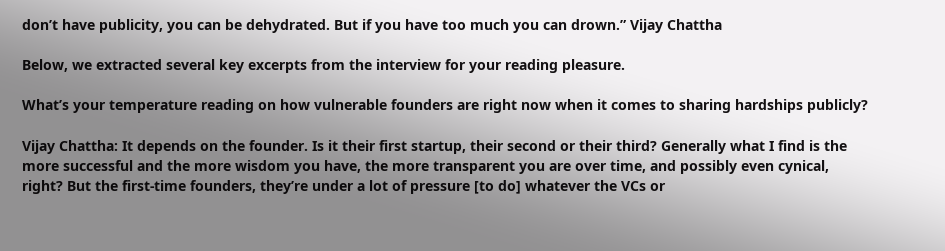don’t have publicity, you can be dehydrated. But if you have too much you can drown.” Vijay Chattha

Below, we extracted several key excerpts from the interview for your reading pleasure.

What’s your temperature reading on how vulnerable founders are right now when it comes to sharing hardships publicly?

Vijay Chattha: It depends on the founder. Is it their first startup, their second or their third? Generally what I find is the more successful and the more wisdom you have, the more transparent you are over time, and possibly even cynical, right? But the first-time founders, they’re under a lot of pressure [to do] whatever the VCs or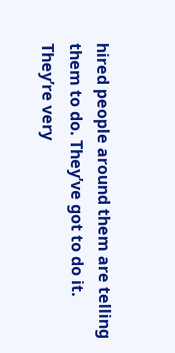hired people around them are telling them to do. They’ve got to do it. They’re very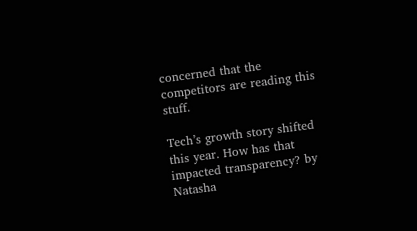concerned that the competitors are reading this stuff.

Tech’s growth story shifted this year. How has that impacted transparency? by Natasha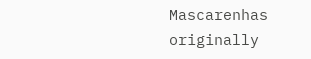Mascarenhas originally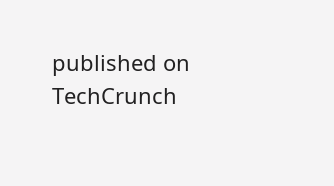published on TechCrunch